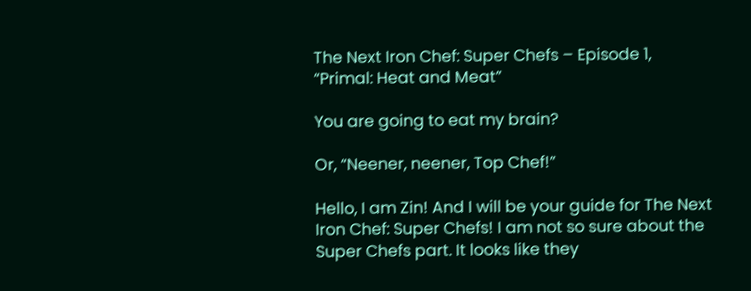The Next Iron Chef: Super Chefs – Episode 1, “Primal: Heat and Meat”

You are going to eat my brain?

Or, “Neener, neener, Top Chef!”

Hello, I am Zin! And I will be your guide for The Next Iron Chef: Super Chefs! I am not so sure about the Super Chefs part. It looks like they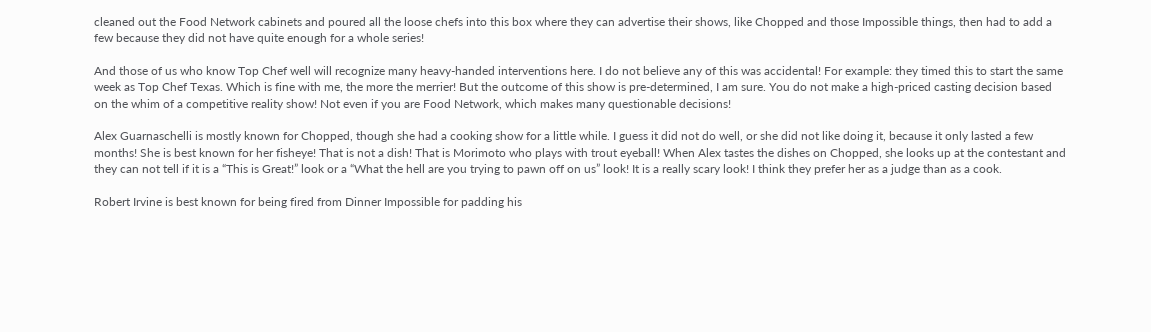cleaned out the Food Network cabinets and poured all the loose chefs into this box where they can advertise their shows, like Chopped and those Impossible things, then had to add a few because they did not have quite enough for a whole series!

And those of us who know Top Chef well will recognize many heavy-handed interventions here. I do not believe any of this was accidental! For example: they timed this to start the same week as Top Chef Texas. Which is fine with me, the more the merrier! But the outcome of this show is pre-determined, I am sure. You do not make a high-priced casting decision based on the whim of a competitive reality show! Not even if you are Food Network, which makes many questionable decisions!

Alex Guarnaschelli is mostly known for Chopped, though she had a cooking show for a little while. I guess it did not do well, or she did not like doing it, because it only lasted a few months! She is best known for her fisheye! That is not a dish! That is Morimoto who plays with trout eyeball! When Alex tastes the dishes on Chopped, she looks up at the contestant and they can not tell if it is a “This is Great!” look or a “What the hell are you trying to pawn off on us” look! It is a really scary look! I think they prefer her as a judge than as a cook.

Robert Irvine is best known for being fired from Dinner Impossible for padding his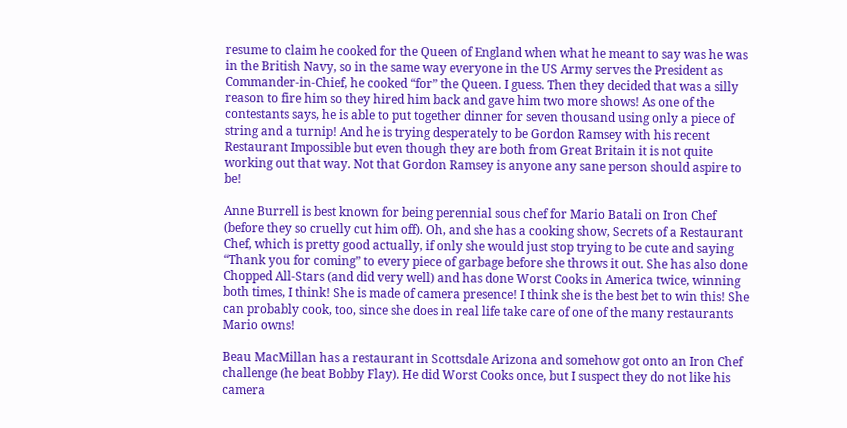resume to claim he cooked for the Queen of England when what he meant to say was he was in the British Navy, so in the same way everyone in the US Army serves the President as Commander-in-Chief, he cooked “for” the Queen. I guess. Then they decided that was a silly reason to fire him so they hired him back and gave him two more shows! As one of the contestants says, he is able to put together dinner for seven thousand using only a piece of string and a turnip! And he is trying desperately to be Gordon Ramsey with his recent Restaurant Impossible but even though they are both from Great Britain it is not quite working out that way. Not that Gordon Ramsey is anyone any sane person should aspire to be!

Anne Burrell is best known for being perennial sous chef for Mario Batali on Iron Chef (before they so cruelly cut him off). Oh, and she has a cooking show, Secrets of a Restaurant Chef, which is pretty good actually, if only she would just stop trying to be cute and saying “Thank you for coming” to every piece of garbage before she throws it out. She has also done Chopped All-Stars (and did very well) and has done Worst Cooks in America twice, winning both times, I think! She is made of camera presence! I think she is the best bet to win this! She can probably cook, too, since she does in real life take care of one of the many restaurants Mario owns!

Beau MacMillan has a restaurant in Scottsdale Arizona and somehow got onto an Iron Chef challenge (he beat Bobby Flay). He did Worst Cooks once, but I suspect they do not like his camera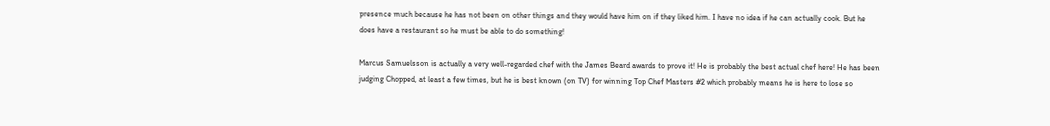presence much because he has not been on other things and they would have him on if they liked him. I have no idea if he can actually cook. But he does have a restaurant so he must be able to do something!

Marcus Samuelsson is actually a very well-regarded chef with the James Beard awards to prove it! He is probably the best actual chef here! He has been judging Chopped, at least a few times, but he is best known (on TV) for winning Top Chef Masters #2 which probably means he is here to lose so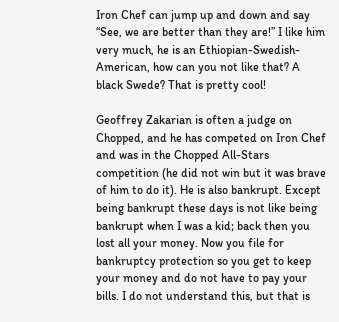Iron Chef can jump up and down and say “See, we are better than they are!” I like him very much, he is an Ethiopian-Swedish-American, how can you not like that? A black Swede? That is pretty cool!

Geoffrey Zakarian is often a judge on Chopped, and he has competed on Iron Chef and was in the Chopped All-Stars competition (he did not win but it was brave of him to do it). He is also bankrupt. Except being bankrupt these days is not like being bankrupt when I was a kid; back then you lost all your money. Now you file for bankruptcy protection so you get to keep your money and do not have to pay your bills. I do not understand this, but that is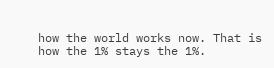how the world works now. That is how the 1% stays the 1%.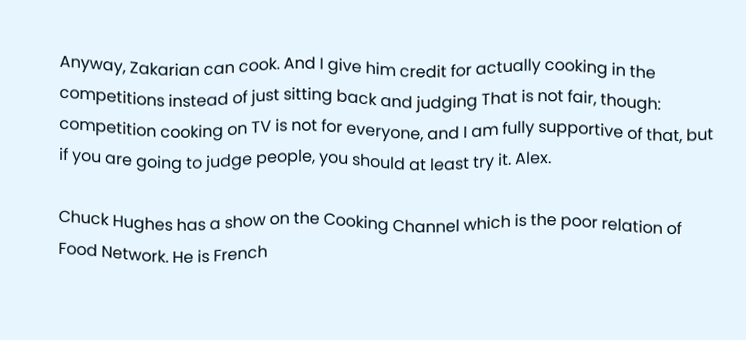Anyway, Zakarian can cook. And I give him credit for actually cooking in the competitions instead of just sitting back and judging That is not fair, though: competition cooking on TV is not for everyone, and I am fully supportive of that, but if you are going to judge people, you should at least try it. Alex.

Chuck Hughes has a show on the Cooking Channel which is the poor relation of Food Network. He is French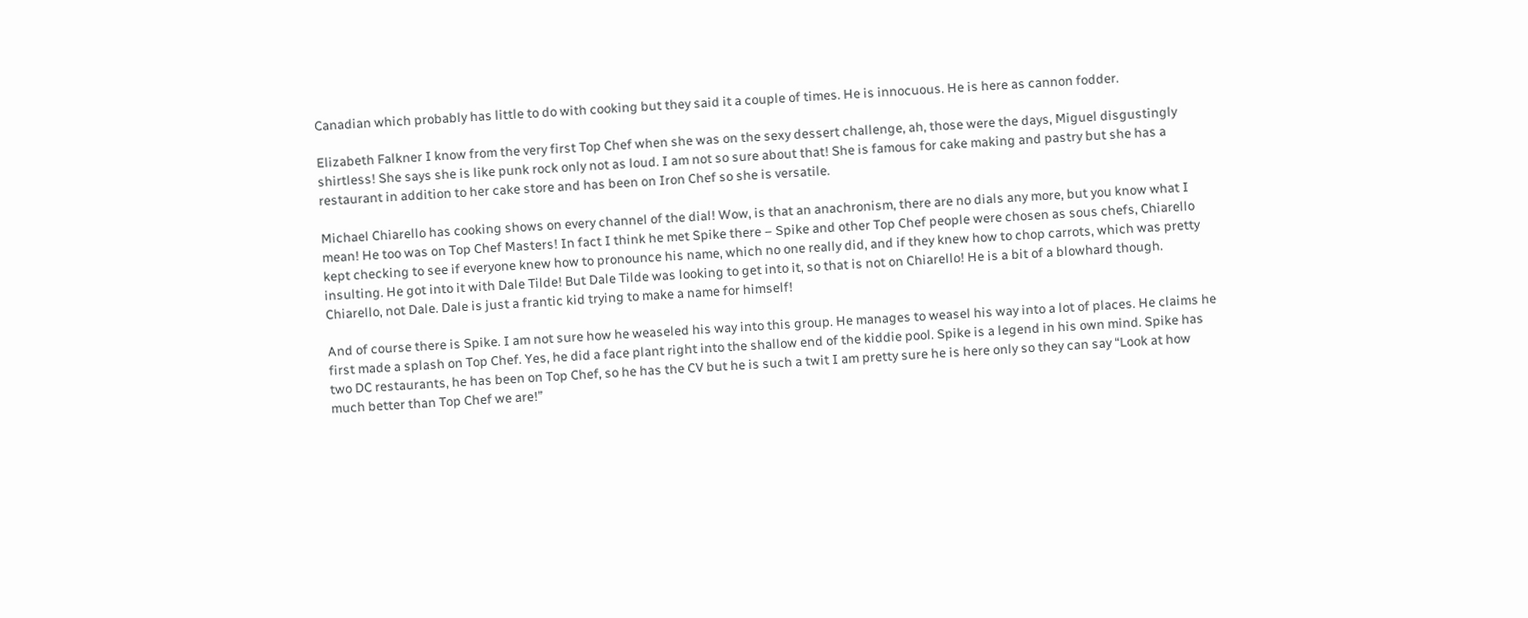Canadian which probably has little to do with cooking but they said it a couple of times. He is innocuous. He is here as cannon fodder.

Elizabeth Falkner I know from the very first Top Chef when she was on the sexy dessert challenge, ah, those were the days, Miguel disgustingly shirtless! She says she is like punk rock only not as loud. I am not so sure about that! She is famous for cake making and pastry but she has a restaurant in addition to her cake store and has been on Iron Chef so she is versatile.

Michael Chiarello has cooking shows on every channel of the dial! Wow, is that an anachronism, there are no dials any more, but you know what I mean! He too was on Top Chef Masters! In fact I think he met Spike there – Spike and other Top Chef people were chosen as sous chefs, Chiarello kept checking to see if everyone knew how to pronounce his name, which no one really did, and if they knew how to chop carrots, which was pretty insulting. He got into it with Dale Tilde! But Dale Tilde was looking to get into it, so that is not on Chiarello! He is a bit of a blowhard though. Chiarello, not Dale. Dale is just a frantic kid trying to make a name for himself!

And of course there is Spike. I am not sure how he weaseled his way into this group. He manages to weasel his way into a lot of places. He claims he first made a splash on Top Chef. Yes, he did a face plant right into the shallow end of the kiddie pool. Spike is a legend in his own mind. Spike has two DC restaurants, he has been on Top Chef, so he has the CV but he is such a twit I am pretty sure he is here only so they can say “Look at how much better than Top Chef we are!”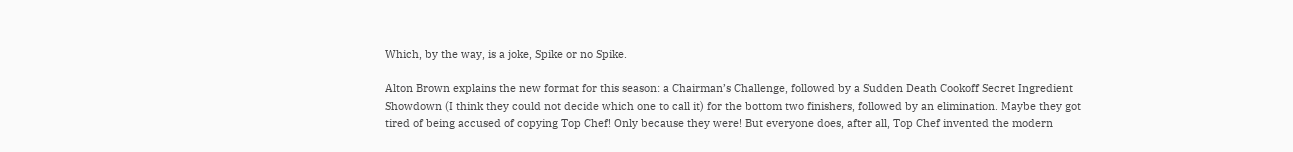Which, by the way, is a joke, Spike or no Spike.

Alton Brown explains the new format for this season: a Chairman’s Challenge, followed by a Sudden Death Cookoff Secret Ingredient Showdown (I think they could not decide which one to call it) for the bottom two finishers, followed by an elimination. Maybe they got tired of being accused of copying Top Chef! Only because they were! But everyone does, after all, Top Chef invented the modern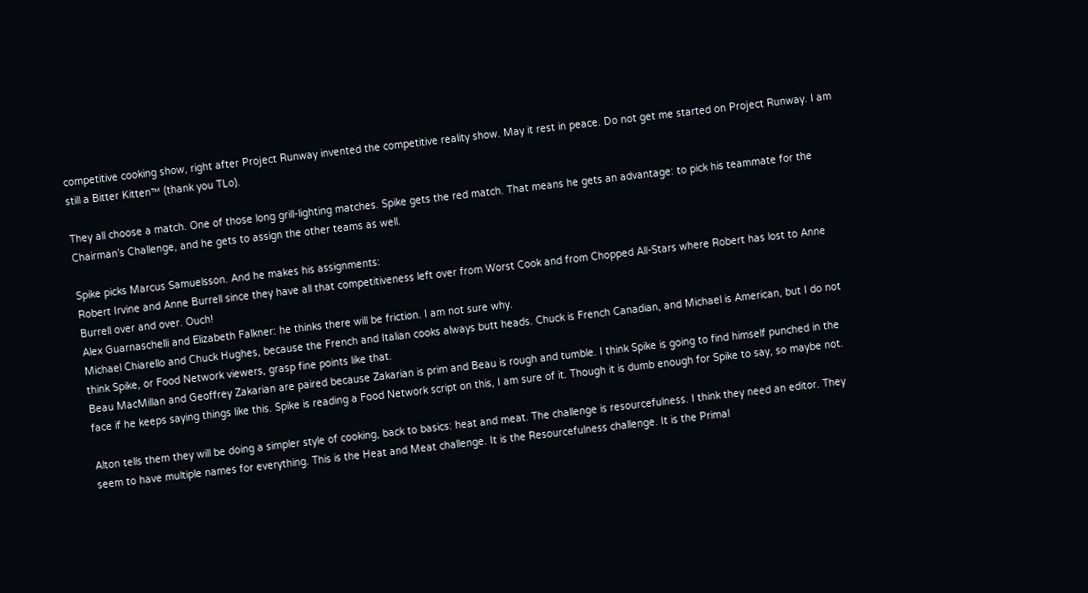competitive cooking show, right after Project Runway invented the competitive reality show. May it rest in peace. Do not get me started on Project Runway. I am still a Bitter Kitten™ (thank you TLo).

They all choose a match. One of those long grill-lighting matches. Spike gets the red match. That means he gets an advantage: to pick his teammate for the Chairman’s Challenge, and he gets to assign the other teams as well.

Spike picks Marcus Samuelsson. And he makes his assignments:
Robert Irvine and Anne Burrell since they have all that competitiveness left over from Worst Cook and from Chopped All-Stars where Robert has lost to Anne Burrell over and over. Ouch!
Alex Guarnaschelli and Elizabeth Falkner: he thinks there will be friction. I am not sure why.
Michael Chiarello and Chuck Hughes, because the French and Italian cooks always butt heads. Chuck is French Canadian, and Michael is American, but I do not think Spike, or Food Network viewers, grasp fine points like that.
Beau MacMillan and Geoffrey Zakarian are paired because Zakarian is prim and Beau is rough and tumble. I think Spike is going to find himself punched in the face if he keeps saying things like this. Spike is reading a Food Network script on this, I am sure of it. Though it is dumb enough for Spike to say, so maybe not.

Alton tells them they will be doing a simpler style of cooking, back to basics: heat and meat. The challenge is resourcefulness. I think they need an editor. They seem to have multiple names for everything. This is the Heat and Meat challenge. It is the Resourcefulness challenge. It is the Primal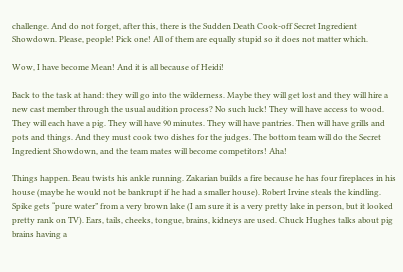challenge. And do not forget, after this, there is the Sudden Death Cook-off Secret Ingredient Showdown. Please, people! Pick one! All of them are equally stupid so it does not matter which.

Wow, I have become Mean! And it is all because of Heidi!

Back to the task at hand: they will go into the wilderness. Maybe they will get lost and they will hire a new cast member through the usual audition process? No such luck! They will have access to wood. They will each have a pig. They will have 90 minutes. They will have pantries. Then will have grills and pots and things. And they must cook two dishes for the judges. The bottom team will do the Secret Ingredient Showdown, and the team mates will become competitors! Aha!

Things happen. Beau twists his ankle running. Zakarian builds a fire because he has four fireplaces in his house (maybe he would not be bankrupt if he had a smaller house). Robert Irvine steals the kindling. Spike gets “pure water” from a very brown lake (I am sure it is a very pretty lake in person, but it looked pretty rank on TV). Ears, tails, cheeks, tongue, brains, kidneys are used. Chuck Hughes talks about pig brains having a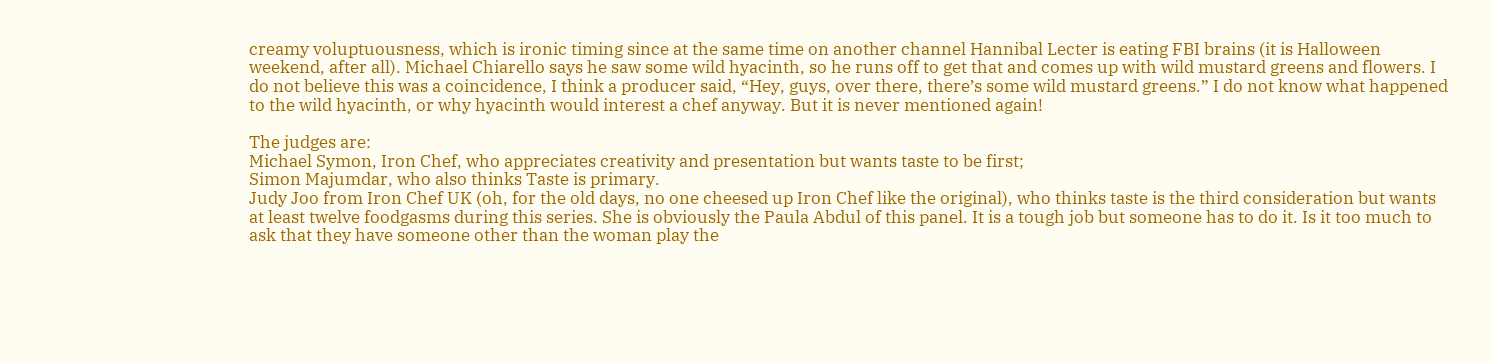creamy voluptuousness, which is ironic timing since at the same time on another channel Hannibal Lecter is eating FBI brains (it is Halloween weekend, after all). Michael Chiarello says he saw some wild hyacinth, so he runs off to get that and comes up with wild mustard greens and flowers. I do not believe this was a coincidence, I think a producer said, “Hey, guys, over there, there’s some wild mustard greens.” I do not know what happened to the wild hyacinth, or why hyacinth would interest a chef anyway. But it is never mentioned again!

The judges are:
Michael Symon, Iron Chef, who appreciates creativity and presentation but wants taste to be first;
Simon Majumdar, who also thinks Taste is primary.
Judy Joo from Iron Chef UK (oh, for the old days, no one cheesed up Iron Chef like the original), who thinks taste is the third consideration but wants at least twelve foodgasms during this series. She is obviously the Paula Abdul of this panel. It is a tough job but someone has to do it. Is it too much to ask that they have someone other than the woman play the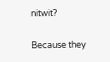nitwit?

Because they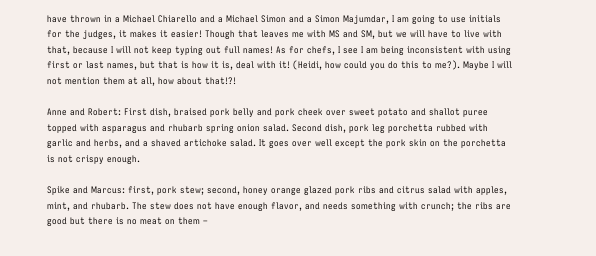have thrown in a Michael Chiarello and a Michael Simon and a Simon Majumdar, I am going to use initials for the judges, it makes it easier! Though that leaves me with MS and SM, but we will have to live with that, because I will not keep typing out full names! As for chefs, I see I am being inconsistent with using first or last names, but that is how it is, deal with it! (Heidi, how could you do this to me?). Maybe I will not mention them at all, how about that!?!

Anne and Robert: First dish, braised pork belly and pork cheek over sweet potato and shallot puree topped with asparagus and rhubarb spring onion salad. Second dish, pork leg porchetta rubbed with garlic and herbs, and a shaved artichoke salad. It goes over well except the pork skin on the porchetta is not crispy enough.

Spike and Marcus: first, pork stew; second, honey orange glazed pork ribs and citrus salad with apples, mint, and rhubarb. The stew does not have enough flavor, and needs something with crunch; the ribs are good but there is no meat on them –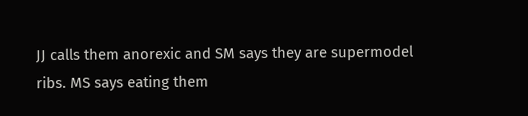JJ calls them anorexic and SM says they are supermodel ribs. MS says eating them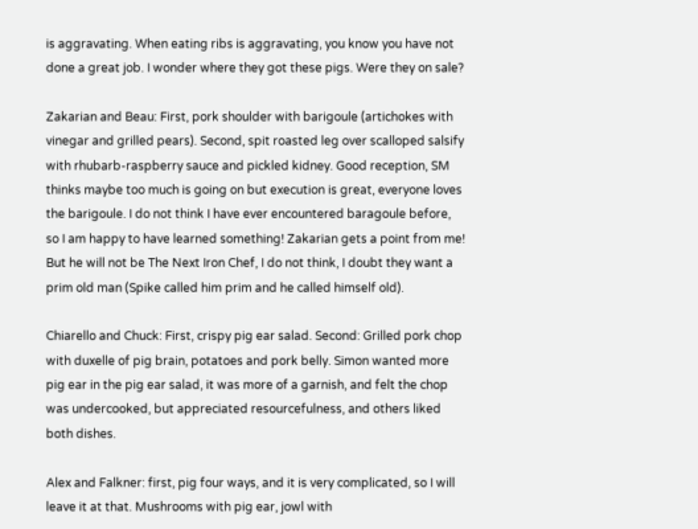is aggravating. When eating ribs is aggravating, you know you have not done a great job. I wonder where they got these pigs. Were they on sale?

Zakarian and Beau: First, pork shoulder with barigoule (artichokes with vinegar and grilled pears). Second, spit roasted leg over scalloped salsify with rhubarb-raspberry sauce and pickled kidney. Good reception, SM thinks maybe too much is going on but execution is great, everyone loves the barigoule. I do not think I have ever encountered baragoule before, so I am happy to have learned something! Zakarian gets a point from me! But he will not be The Next Iron Chef, I do not think, I doubt they want a prim old man (Spike called him prim and he called himself old).

Chiarello and Chuck: First, crispy pig ear salad. Second: Grilled pork chop with duxelle of pig brain, potatoes and pork belly. Simon wanted more pig ear in the pig ear salad, it was more of a garnish, and felt the chop was undercooked, but appreciated resourcefulness, and others liked both dishes.

Alex and Falkner: first, pig four ways, and it is very complicated, so I will leave it at that. Mushrooms with pig ear, jowl with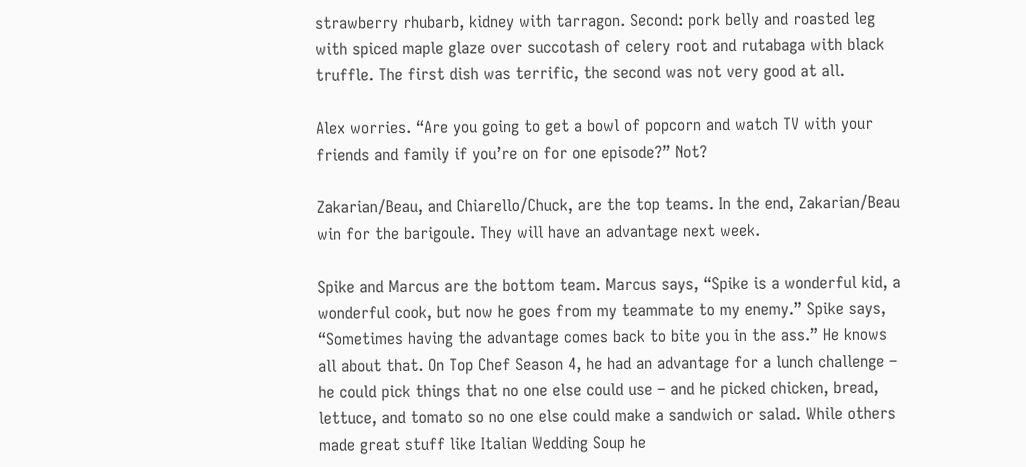strawberry rhubarb, kidney with tarragon. Second: pork belly and roasted leg with spiced maple glaze over succotash of celery root and rutabaga with black truffle. The first dish was terrific, the second was not very good at all.

Alex worries. “Are you going to get a bowl of popcorn and watch TV with your friends and family if you’re on for one episode?” Not?

Zakarian/Beau, and Chiarello/Chuck, are the top teams. In the end, Zakarian/Beau win for the barigoule. They will have an advantage next week.

Spike and Marcus are the bottom team. Marcus says, “Spike is a wonderful kid, a wonderful cook, but now he goes from my teammate to my enemy.” Spike says, “Sometimes having the advantage comes back to bite you in the ass.” He knows all about that. On Top Chef Season 4, he had an advantage for a lunch challenge – he could pick things that no one else could use – and he picked chicken, bread, lettuce, and tomato so no one else could make a sandwich or salad. While others made great stuff like Italian Wedding Soup he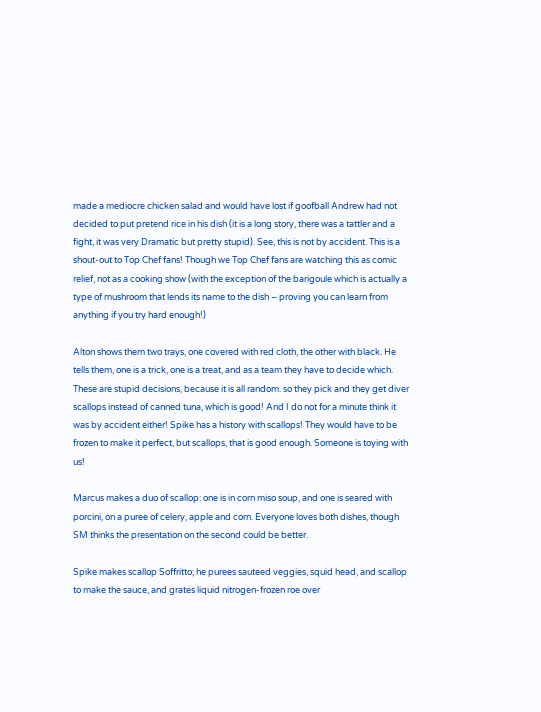made a mediocre chicken salad and would have lost if goofball Andrew had not decided to put pretend rice in his dish (it is a long story, there was a tattler and a fight, it was very Dramatic but pretty stupid). See, this is not by accident. This is a shout-out to Top Chef fans! Though we Top Chef fans are watching this as comic relief, not as a cooking show (with the exception of the barigoule which is actually a type of mushroom that lends its name to the dish – proving you can learn from anything if you try hard enough!)

Alton shows them two trays, one covered with red cloth, the other with black. He tells them, one is a trick, one is a treat, and as a team they have to decide which. These are stupid decisions, because it is all random. so they pick and they get diver scallops instead of canned tuna, which is good! And I do not for a minute think it was by accident either! Spike has a history with scallops! They would have to be frozen to make it perfect, but scallops, that is good enough. Someone is toying with us!

Marcus makes a duo of scallop: one is in corn miso soup, and one is seared with porcini, on a puree of celery, apple and corn. Everyone loves both dishes, though SM thinks the presentation on the second could be better.

Spike makes scallop Soffritto; he purees sauteed veggies, squid head, and scallop to make the sauce, and grates liquid nitrogen-frozen roe over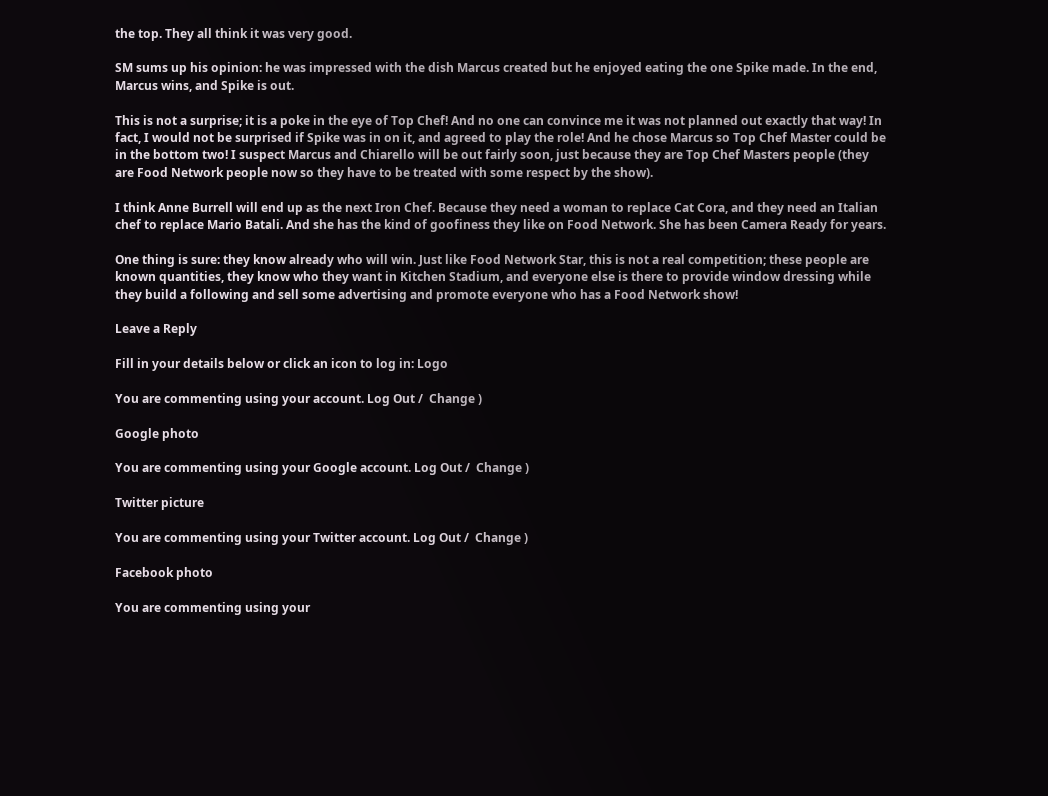the top. They all think it was very good.

SM sums up his opinion: he was impressed with the dish Marcus created but he enjoyed eating the one Spike made. In the end, Marcus wins, and Spike is out.

This is not a surprise; it is a poke in the eye of Top Chef! And no one can convince me it was not planned out exactly that way! In fact, I would not be surprised if Spike was in on it, and agreed to play the role! And he chose Marcus so Top Chef Master could be in the bottom two! I suspect Marcus and Chiarello will be out fairly soon, just because they are Top Chef Masters people (they are Food Network people now so they have to be treated with some respect by the show).

I think Anne Burrell will end up as the next Iron Chef. Because they need a woman to replace Cat Cora, and they need an Italian chef to replace Mario Batali. And she has the kind of goofiness they like on Food Network. She has been Camera Ready for years.

One thing is sure: they know already who will win. Just like Food Network Star, this is not a real competition; these people are known quantities, they know who they want in Kitchen Stadium, and everyone else is there to provide window dressing while they build a following and sell some advertising and promote everyone who has a Food Network show!

Leave a Reply

Fill in your details below or click an icon to log in: Logo

You are commenting using your account. Log Out /  Change )

Google photo

You are commenting using your Google account. Log Out /  Change )

Twitter picture

You are commenting using your Twitter account. Log Out /  Change )

Facebook photo

You are commenting using your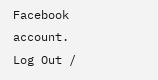Facebook account. Log Out /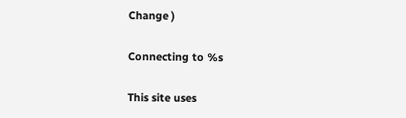Change )

Connecting to %s

This site uses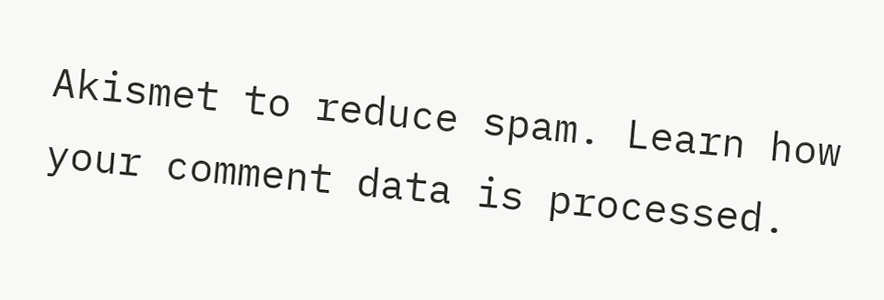Akismet to reduce spam. Learn how your comment data is processed.